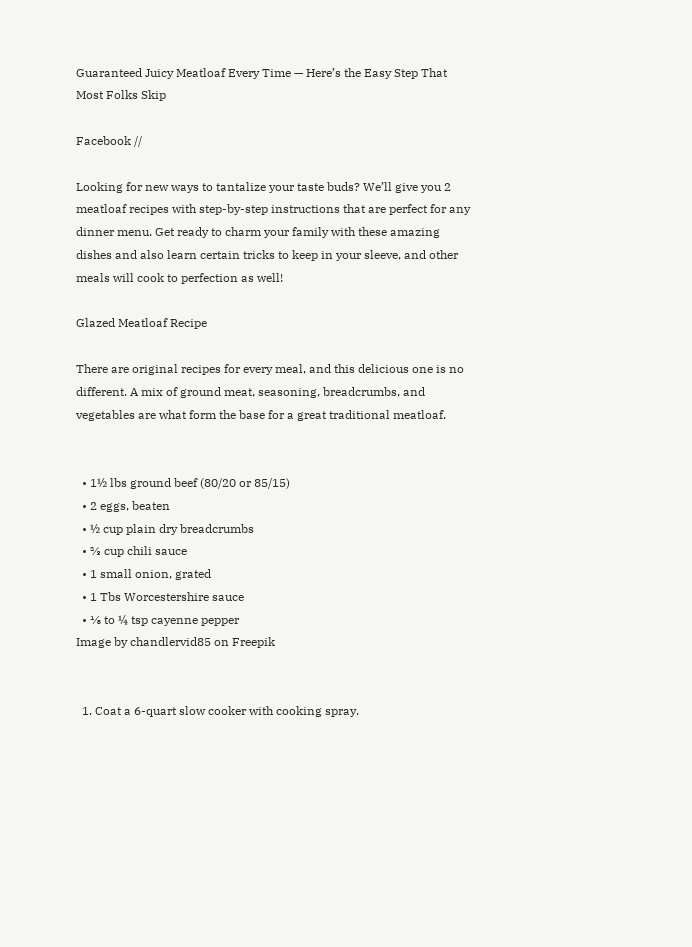Guaranteed Juicy Meatloaf Every Time — Here’s the Easy Step That Most Folks Skip

Facebook //

Looking for new ways to tantalize your taste buds? We’ll give you 2 meatloaf recipes with step-by-step instructions that are perfect for any dinner menu. Get ready to charm your family with these amazing dishes and also learn certain tricks to keep in your sleeve, and other meals will cook to perfection as well!

Glazed Meatloaf Recipe

There are original recipes for every meal, and this delicious one is no different. A mix of ground meat, seasoning, breadcrumbs, and vegetables are what form the base for a great traditional meatloaf.


  • 1½ lbs ground beef (80/20 or 85/15)
  • 2 eggs, beaten
  • ½ cup plain dry breadcrumbs
  • ⅔ cup chili sauce
  • 1 small onion, grated
  • 1 Tbs Worcestershire sauce
  • ⅛ to ¼ tsp cayenne pepper
Image by chandlervid85 on Freepik


  1. Coat a 6-quart slow cooker with cooking spray.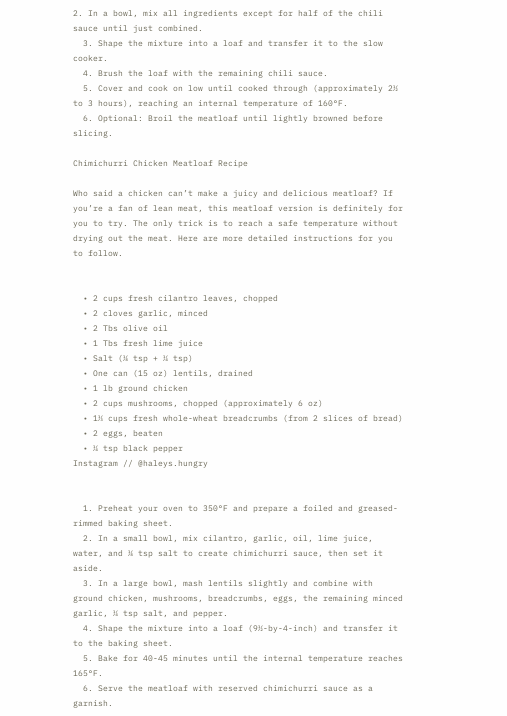2. In a bowl, mix all ingredients except for half of the chili sauce until just combined.
  3. Shape the mixture into a loaf and transfer it to the slow cooker.
  4. Brush the loaf with the remaining chili sauce.
  5. Cover and cook on low until cooked through (approximately 2½ to 3 hours), reaching an internal temperature of 160°F.
  6. Optional: Broil the meatloaf until lightly browned before slicing.

Chimichurri Chicken Meatloaf Recipe

Who said a chicken can’t make a juicy and delicious meatloaf? If you’re a fan of lean meat, this meatloaf version is definitely for you to try. The only trick is to reach a safe temperature without drying out the meat. Here are more detailed instructions for you to follow.


  • 2 cups fresh cilantro leaves, chopped
  • 2 cloves garlic, minced
  • 2 Tbs olive oil
  • 1 Tbs fresh lime juice
  • Salt (⅛ tsp + ¼ tsp)
  • One can (15 oz) lentils, drained
  • 1 lb ground chicken
  • 2 cups mushrooms, chopped (approximately 6 oz)
  • 1⅓ cups fresh whole-wheat breadcrumbs (from 2 slices of bread)
  • 2 eggs, beaten
  • ¼ tsp black pepper
Instagram // @haleys.hungry


  1. Preheat your oven to 350°F and prepare a foiled and greased-rimmed baking sheet.
  2. In a small bowl, mix cilantro, garlic, oil, lime juice, water, and ⅛ tsp salt to create chimichurri sauce, then set it aside.
  3. In a large bowl, mash lentils slightly and combine with ground chicken, mushrooms, breadcrumbs, eggs, the remaining minced garlic, ¼ tsp salt, and pepper.
  4. Shape the mixture into a loaf (9½-by-4-inch) and transfer it to the baking sheet.
  5. Bake for 40-45 minutes until the internal temperature reaches 165°F.
  6. Serve the meatloaf with reserved chimichurri sauce as a garnish.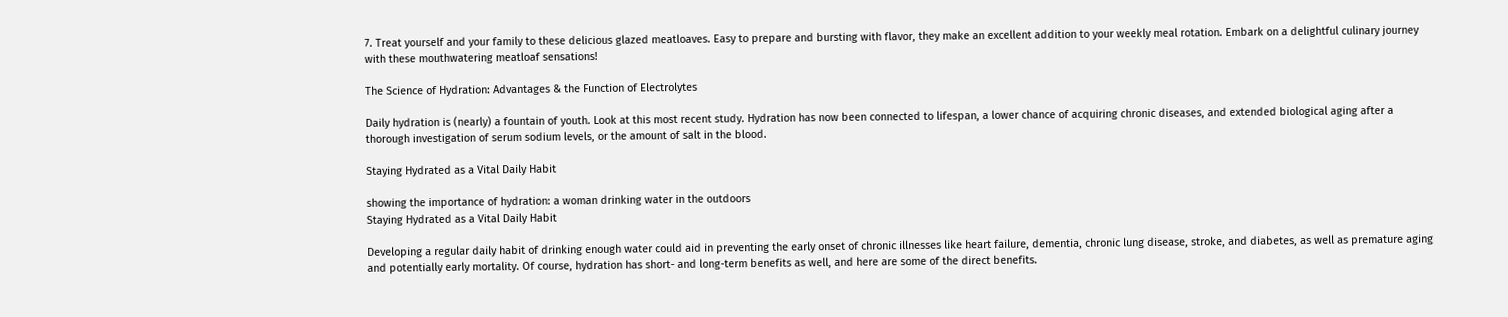7. Treat yourself and your family to these delicious glazed meatloaves. Easy to prepare and bursting with flavor, they make an excellent addition to your weekly meal rotation. Embark on a delightful culinary journey with these mouthwatering meatloaf sensations!

The Science of Hydration: Advantages & the Function of Electrolytes

Daily hydration is (nearly) a fountain of youth. Look at this most recent study. Hydration has now been connected to lifespan, a lower chance of acquiring chronic diseases, and extended biological aging after a thorough investigation of serum sodium levels, or the amount of salt in the blood.

Staying Hydrated as a Vital Daily Habit

showing the importance of hydration: a woman drinking water in the outdoors
Staying Hydrated as a Vital Daily Habit

Developing a regular daily habit of drinking enough water could aid in preventing the early onset of chronic illnesses like heart failure, dementia, chronic lung disease, stroke, and diabetes, as well as premature aging and potentially early mortality. Of course, hydration has short- and long-term benefits as well, and here are some of the direct benefits.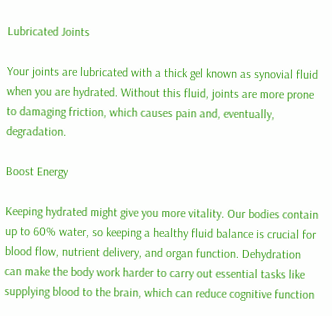Lubricated Joints

Your joints are lubricated with a thick gel known as synovial fluid when you are hydrated. Without this fluid, joints are more prone to damaging friction, which causes pain and, eventually, degradation.

Boost Energy

Keeping hydrated might give you more vitality. Our bodies contain up to 60% water, so keeping a healthy fluid balance is crucial for blood flow, nutrient delivery, and organ function. Dehydration can make the body work harder to carry out essential tasks like supplying blood to the brain, which can reduce cognitive function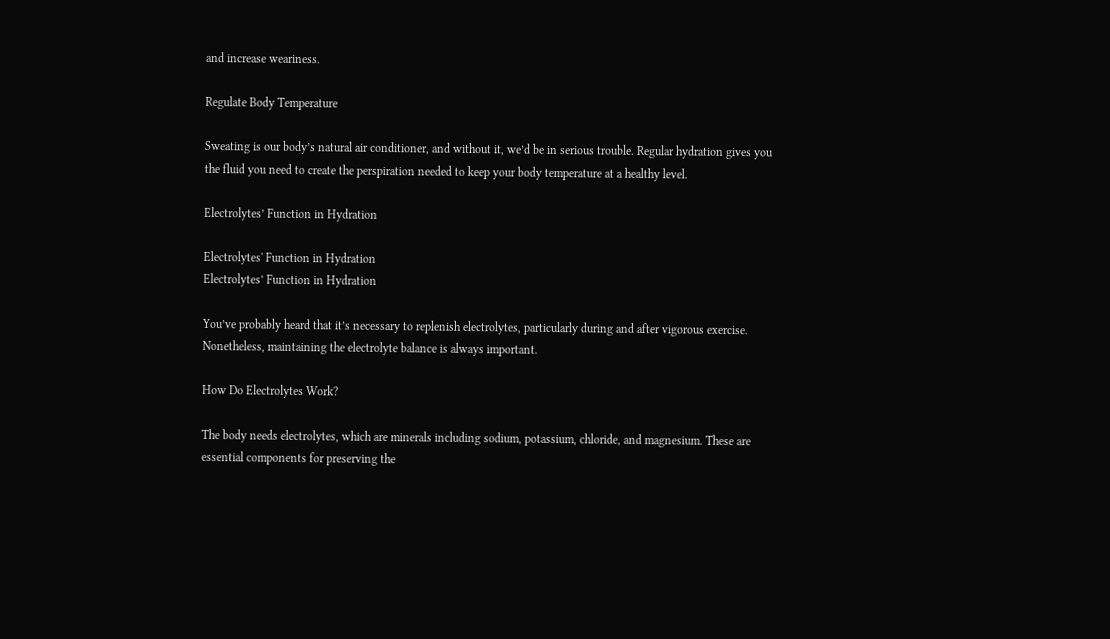and increase weariness.

Regulate Body Temperature

Sweating is our body’s natural air conditioner, and without it, we’d be in serious trouble. Regular hydration gives you the fluid you need to create the perspiration needed to keep your body temperature at a healthy level.

Electrolytes’ Function in Hydration

Electrolytes' Function in Hydration
Electrolytes’ Function in Hydration

You’ve probably heard that it’s necessary to replenish electrolytes, particularly during and after vigorous exercise. Nonetheless, maintaining the electrolyte balance is always important.

How Do Electrolytes Work?

The body needs electrolytes, which are minerals including sodium, potassium, chloride, and magnesium. These are essential components for preserving the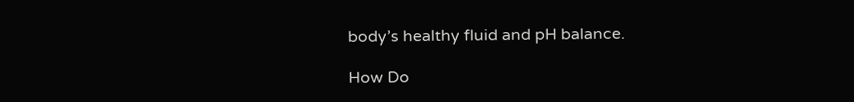body’s healthy fluid and pH balance.

How Do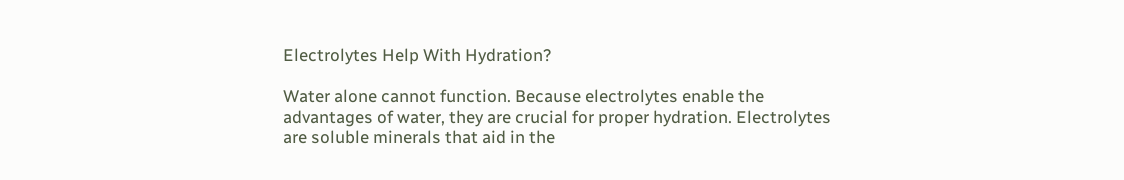Electrolytes Help With Hydration?

Water alone cannot function. Because electrolytes enable the advantages of water, they are crucial for proper hydration. Electrolytes are soluble minerals that aid in the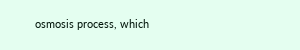osmosis process, which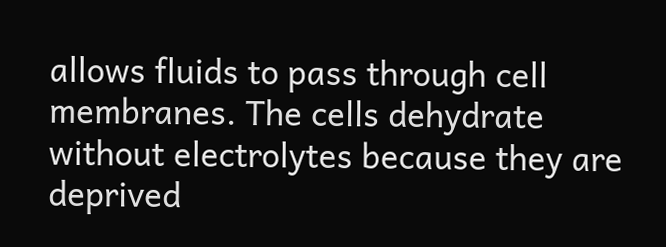allows fluids to pass through cell membranes. The cells dehydrate without electrolytes because they are deprived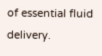of essential fluid delivery.